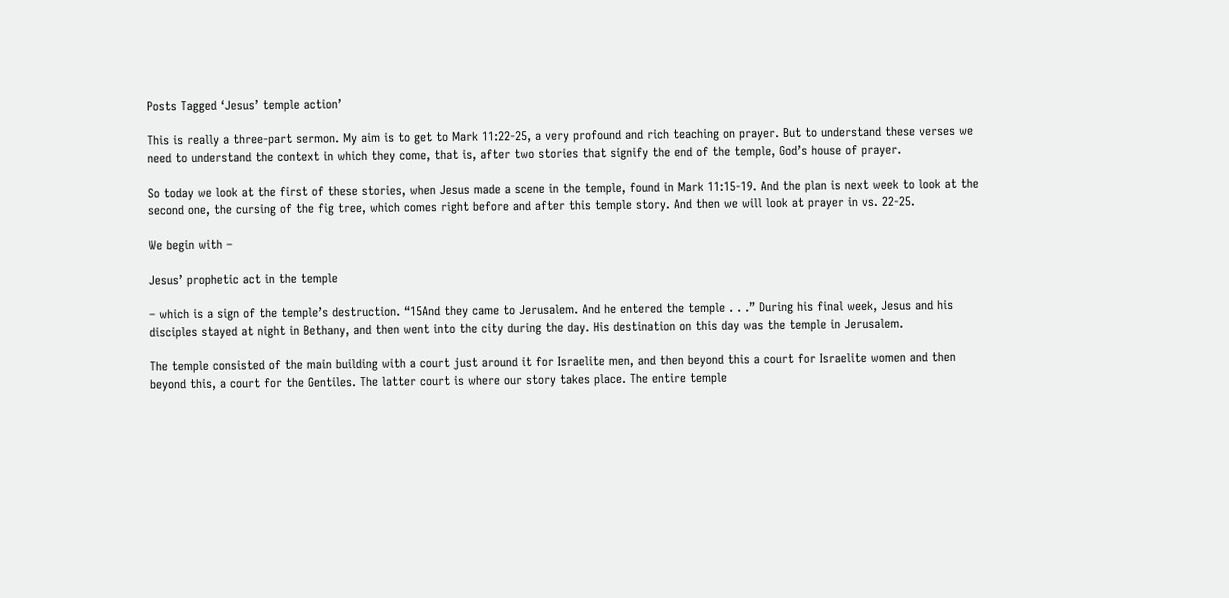Posts Tagged ‘Jesus’ temple action’

This is really a three-part sermon. My aim is to get to Mark 11:22-25, a very profound and rich teaching on prayer. But to understand these verses we need to understand the context in which they come, that is, after two stories that signify the end of the temple, God’s house of prayer.

So today we look at the first of these stories, when Jesus made a scene in the temple, found in Mark 11:15-19. And the plan is next week to look at the second one, the cursing of the fig tree, which comes right before and after this temple story. And then we will look at prayer in vs. 22-25.

We begin with –

Jesus’ prophetic act in the temple

– which is a sign of the temple’s destruction. “15And they came to Jerusalem. And he entered the temple . . .” During his final week, Jesus and his disciples stayed at night in Bethany, and then went into the city during the day. His destination on this day was the temple in Jerusalem.

The temple consisted of the main building with a court just around it for Israelite men, and then beyond this a court for Israelite women and then beyond this, a court for the Gentiles. The latter court is where our story takes place. The entire temple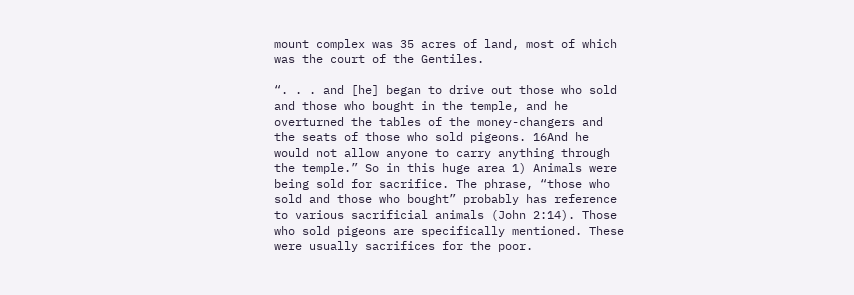mount complex was 35 acres of land, most of which was the court of the Gentiles.

“. . . and [he] began to drive out those who sold and those who bought in the temple, and he overturned the tables of the money-changers and the seats of those who sold pigeons. 16And he would not allow anyone to carry anything through the temple.” So in this huge area 1) Animals were being sold for sacrifice. The phrase, “those who sold and those who bought” probably has reference to various sacrificial animals (John 2:14). Those who sold pigeons are specifically mentioned. These were usually sacrifices for the poor.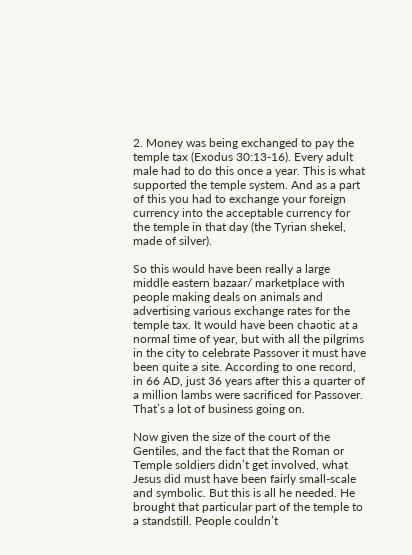2. Money was being exchanged to pay the temple tax (Exodus 30:13-16). Every adult male had to do this once a year. This is what supported the temple system. And as a part of this you had to exchange your foreign currency into the acceptable currency for the temple in that day (the Tyrian shekel, made of silver).

So this would have been really a large middle eastern bazaar/ marketplace with people making deals on animals and advertising various exchange rates for the temple tax. It would have been chaotic at a normal time of year, but with all the pilgrims in the city to celebrate Passover it must have been quite a site. According to one record, in 66 AD, just 36 years after this a quarter of a million lambs were sacrificed for Passover. That’s a lot of business going on.

Now given the size of the court of the Gentiles, and the fact that the Roman or Temple soldiers didn’t get involved, what Jesus did must have been fairly small-scale and symbolic. But this is all he needed. He brought that particular part of the temple to a standstill. People couldn’t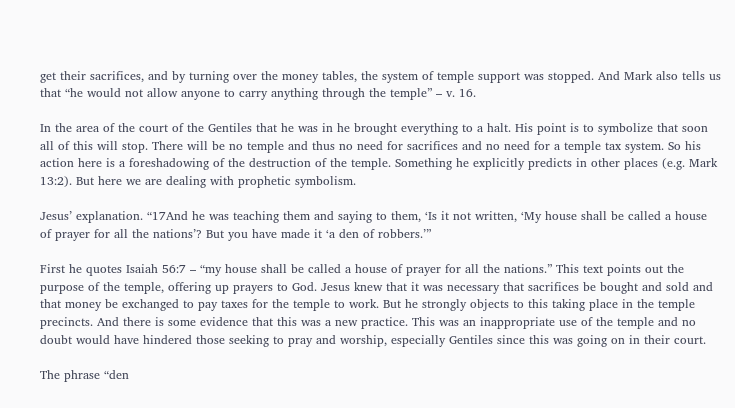get their sacrifices, and by turning over the money tables, the system of temple support was stopped. And Mark also tells us that “he would not allow anyone to carry anything through the temple” – v. 16.

In the area of the court of the Gentiles that he was in he brought everything to a halt. His point is to symbolize that soon all of this will stop. There will be no temple and thus no need for sacrifices and no need for a temple tax system. So his action here is a foreshadowing of the destruction of the temple. Something he explicitly predicts in other places (e.g. Mark 13:2). But here we are dealing with prophetic symbolism.

Jesus’ explanation. “17And he was teaching them and saying to them, ‘Is it not written, ‘My house shall be called a house of prayer for all the nations’? But you have made it ‘a den of robbers.’”

First he quotes Isaiah 56:7 – “my house shall be called a house of prayer for all the nations.” This text points out the purpose of the temple, offering up prayers to God. Jesus knew that it was necessary that sacrifices be bought and sold and that money be exchanged to pay taxes for the temple to work. But he strongly objects to this taking place in the temple precincts. And there is some evidence that this was a new practice. This was an inappropriate use of the temple and no doubt would have hindered those seeking to pray and worship, especially Gentiles since this was going on in their court.

The phrase “den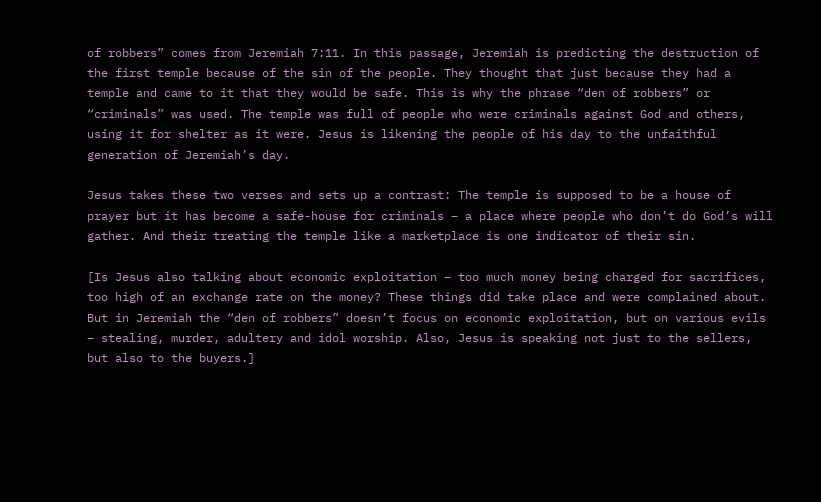of robbers” comes from Jeremiah 7:11. In this passage, Jeremiah is predicting the destruction of the first temple because of the sin of the people. They thought that just because they had a temple and came to it that they would be safe. This is why the phrase “den of robbers” or “criminals” was used. The temple was full of people who were criminals against God and others, using it for shelter as it were. Jesus is likening the people of his day to the unfaithful generation of Jeremiah’s day.

Jesus takes these two verses and sets up a contrast: The temple is supposed to be a house of prayer but it has become a safe-house for criminals – a place where people who don’t do God’s will gather. And their treating the temple like a marketplace is one indicator of their sin.

[Is Jesus also talking about economic exploitation – too much money being charged for sacrifices, too high of an exchange rate on the money? These things did take place and were complained about. But in Jeremiah the “den of robbers” doesn’t focus on economic exploitation, but on various evils – stealing, murder, adultery and idol worship. Also, Jesus is speaking not just to the sellers, but also to the buyers.]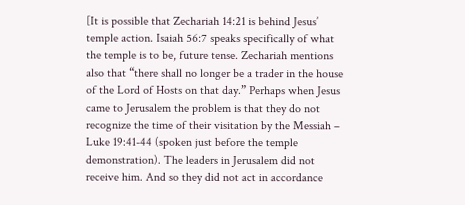[It is possible that Zechariah 14:21 is behind Jesus’ temple action. Isaiah 56:7 speaks specifically of what the temple is to be, future tense. Zechariah mentions also that “there shall no longer be a trader in the house of the Lord of Hosts on that day.” Perhaps when Jesus came to Jerusalem the problem is that they do not recognize the time of their visitation by the Messiah – Luke 19:41-44 (spoken just before the temple demonstration). The leaders in Jerusalem did not receive him. And so they did not act in accordance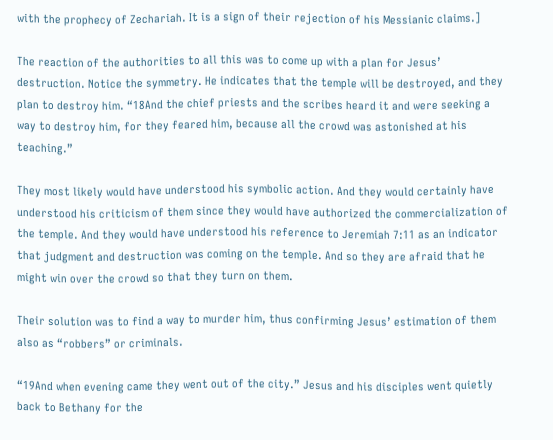with the prophecy of Zechariah. It is a sign of their rejection of his Messianic claims.]

The reaction of the authorities to all this was to come up with a plan for Jesus’ destruction. Notice the symmetry. He indicates that the temple will be destroyed, and they plan to destroy him. “18And the chief priests and the scribes heard it and were seeking a way to destroy him, for they feared him, because all the crowd was astonished at his teaching.”

They most likely would have understood his symbolic action. And they would certainly have understood his criticism of them since they would have authorized the commercialization of the temple. And they would have understood his reference to Jeremiah 7:11 as an indicator that judgment and destruction was coming on the temple. And so they are afraid that he might win over the crowd so that they turn on them.

Their solution was to find a way to murder him, thus confirming Jesus’ estimation of them also as “robbers” or criminals.

“19And when evening came they went out of the city.” Jesus and his disciples went quietly back to Bethany for the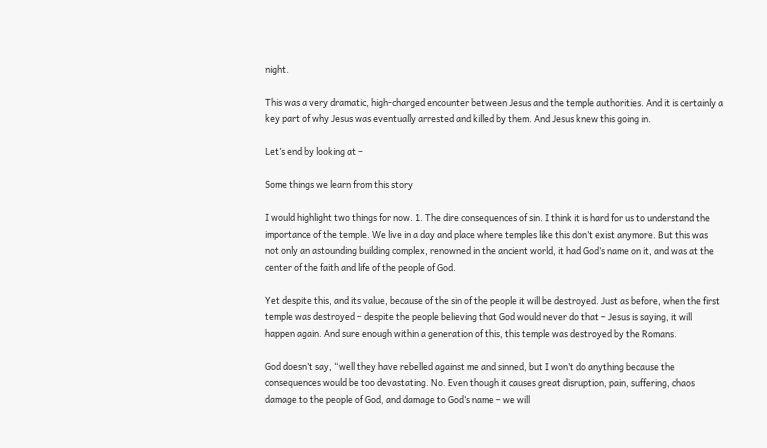night.

This was a very dramatic, high-charged encounter between Jesus and the temple authorities. And it is certainly a key part of why Jesus was eventually arrested and killed by them. And Jesus knew this going in.

Let’s end by looking at –

Some things we learn from this story

I would highlight two things for now. 1. The dire consequences of sin. I think it is hard for us to understand the importance of the temple. We live in a day and place where temples like this don’t exist anymore. But this was not only an astounding building complex, renowned in the ancient world, it had God’s name on it, and was at the center of the faith and life of the people of God.

Yet despite this, and its value, because of the sin of the people it will be destroyed. Just as before, when the first temple was destroyed – despite the people believing that God would never do that – Jesus is saying, it will happen again. And sure enough within a generation of this, this temple was destroyed by the Romans.

God doesn’t say, “well they have rebelled against me and sinned, but I won’t do anything because the consequences would be too devastating. No. Even though it causes great disruption, pain, suffering, chaos damage to the people of God, and damage to God’s name – we will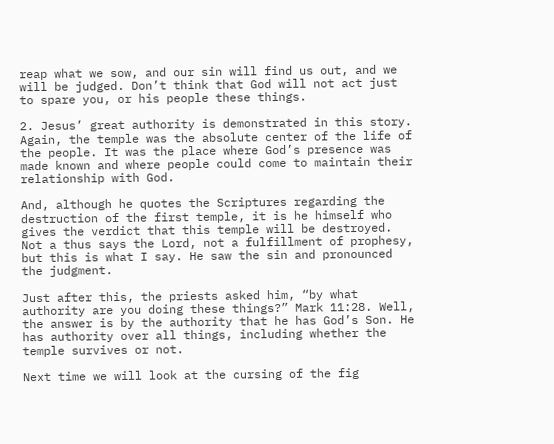reap what we sow, and our sin will find us out, and we will be judged. Don’t think that God will not act just to spare you, or his people these things.

2. Jesus’ great authority is demonstrated in this story. Again, the temple was the absolute center of the life of the people. It was the place where God’s presence was made known and where people could come to maintain their relationship with God.

And, although he quotes the Scriptures regarding the destruction of the first temple, it is he himself who gives the verdict that this temple will be destroyed. Not a thus says the Lord, not a fulfillment of prophesy, but this is what I say. He saw the sin and pronounced the judgment.

Just after this, the priests asked him, “by what authority are you doing these things?” Mark 11:28. Well, the answer is by the authority that he has God’s Son. He has authority over all things, including whether the temple survives or not.

Next time we will look at the cursing of the fig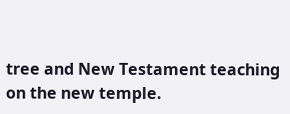tree and New Testament teaching on the new temple.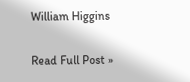William Higgins

Read Full Post »